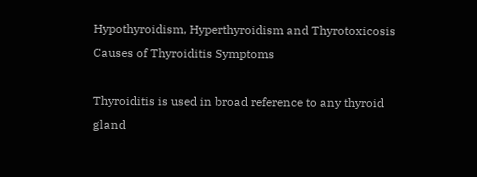Hypothyroidism, Hyperthyroidism and Thyrotoxicosis Causes of Thyroiditis Symptoms

Thyroiditis is used in broad reference to any thyroid gland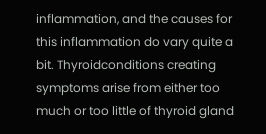inflammation, and the causes for this inflammation do vary quite a bit. Thyroidconditions creating symptoms arise from either too much or too little of thyroid gland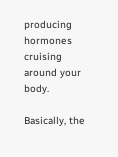producing hormones cruising around your body.

Basically, the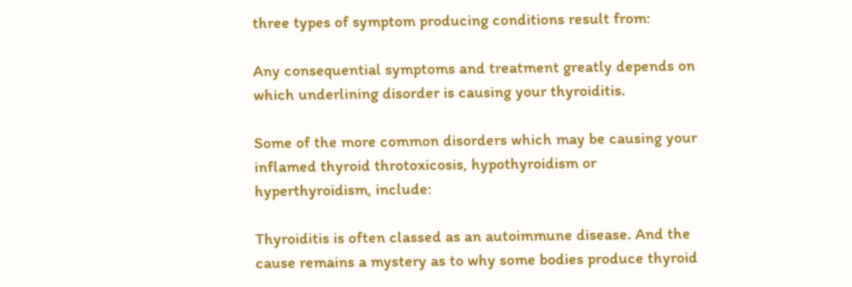three types of symptom producing conditions result from:

Any consequential symptoms and treatment greatly depends on which underlining disorder is causing your thyroiditis.

Some of the more common disorders which may be causing your inflamed thyroid throtoxicosis, hypothyroidism or hyperthyroidism, include:

Thyroiditis is often classed as an autoimmune disease. And the cause remains a mystery as to why some bodies produce thyroid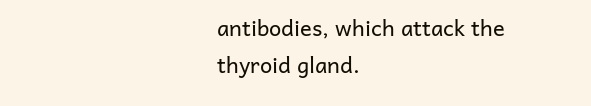antibodies, which attack the thyroid gland.